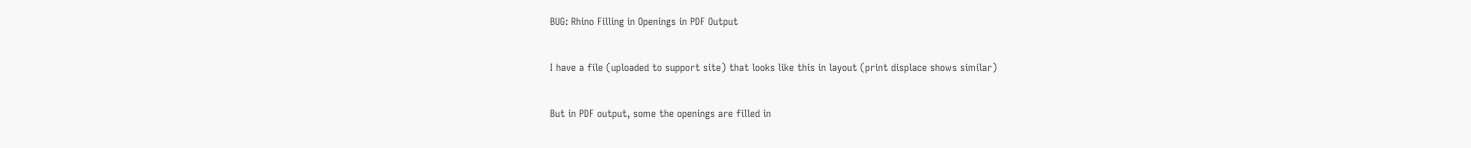BUG: Rhino Filling in Openings in PDF Output

I have a file (uploaded to support site) that looks like this in layout (print displace shows similar)

But in PDF output, some the openings are filled in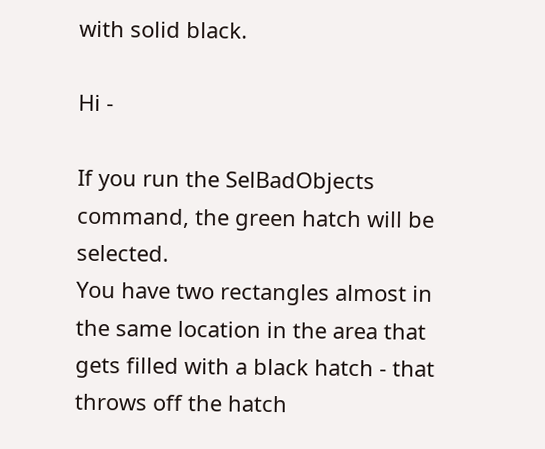with solid black.

Hi -

If you run the SelBadObjects command, the green hatch will be selected.
You have two rectangles almost in the same location in the area that gets filled with a black hatch - that throws off the hatch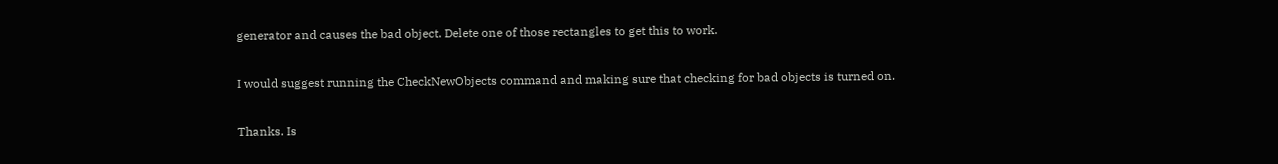generator and causes the bad object. Delete one of those rectangles to get this to work.

I would suggest running the CheckNewObjects command and making sure that checking for bad objects is turned on.

Thanks. Is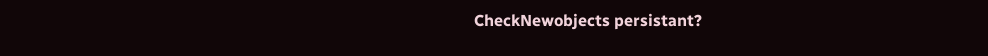CheckNewobjects persistant?